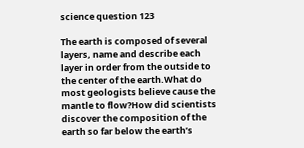science question 123

The earth is composed of several layers, name and describe each layer in order from the outside to the center of the earth.What do most geologists believe cause the mantle to flow?How did scientists discover the composition of the earth so far below the earth’s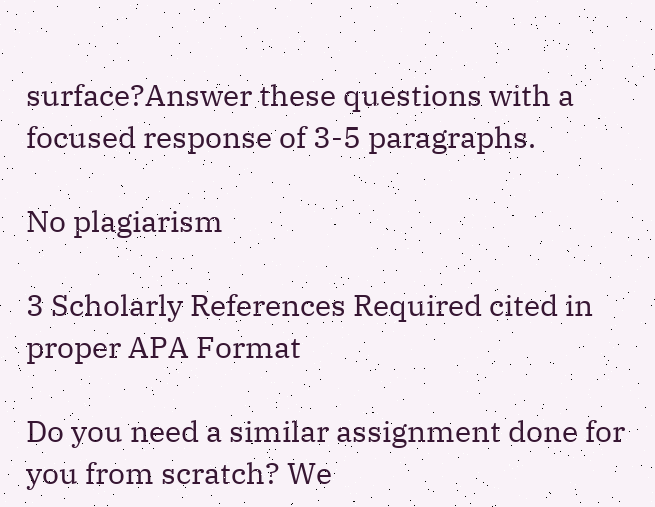surface?Answer these questions with a focused response of 3-5 paragraphs.

No plagiarism

3 Scholarly References Required cited in proper APA Format

Do you need a similar assignment done for you from scratch? We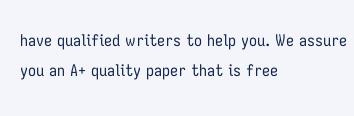have qualified writers to help you. We assure you an A+ quality paper that is free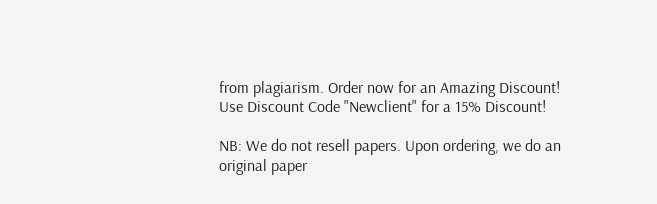from plagiarism. Order now for an Amazing Discount!
Use Discount Code "Newclient" for a 15% Discount!

NB: We do not resell papers. Upon ordering, we do an original paper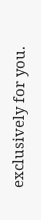exclusively for you.